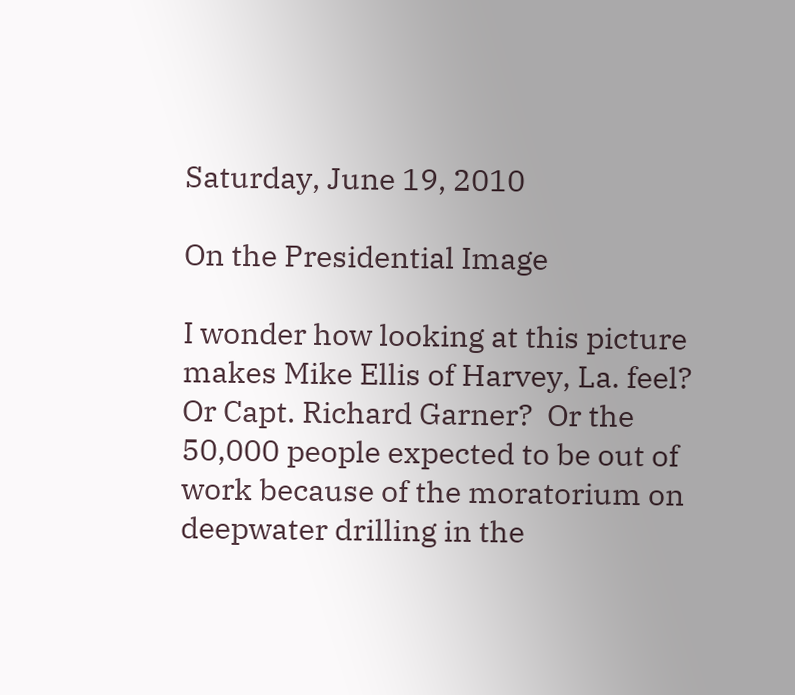Saturday, June 19, 2010

On the Presidential Image

I wonder how looking at this picture makes Mike Ellis of Harvey, La. feel?  Or Capt. Richard Garner?  Or the 50,000 people expected to be out of work because of the moratorium on deepwater drilling in the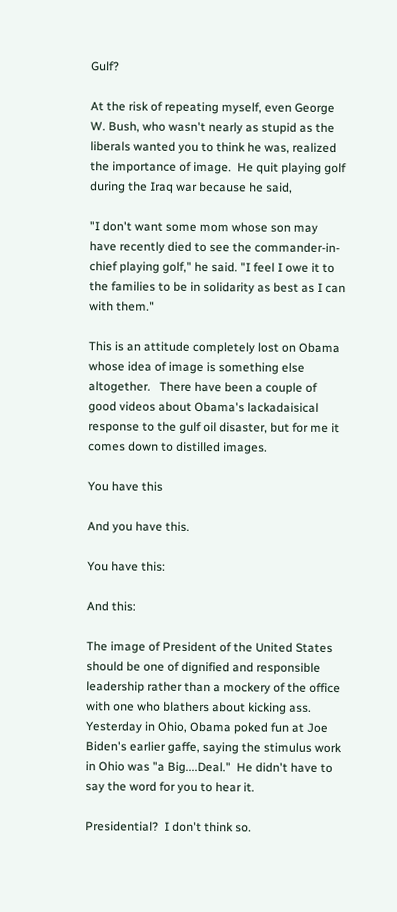Gulf?

At the risk of repeating myself, even George W. Bush, who wasn't nearly as stupid as the liberals wanted you to think he was, realized the importance of image.  He quit playing golf during the Iraq war because he said,

"I don't want some mom whose son may have recently died to see the commander-in-chief playing golf," he said. "I feel I owe it to the families to be in solidarity as best as I can with them."

This is an attitude completely lost on Obama whose idea of image is something else altogether.   There have been a couple of good videos about Obama's lackadaisical response to the gulf oil disaster, but for me it comes down to distilled images.

You have this

And you have this.

You have this:

And this:

The image of President of the United States should be one of dignified and responsible leadership rather than a mockery of the office with one who blathers about kicking ass.  Yesterday in Ohio, Obama poked fun at Joe Biden's earlier gaffe, saying the stimulus work in Ohio was "a Big....Deal."  He didn't have to say the word for you to hear it.

Presidential?  I don't think so.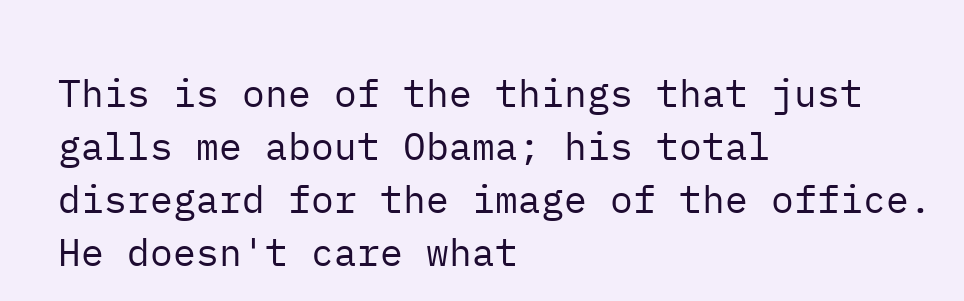This is one of the things that just galls me about Obama; his total disregard for the image of the office.  He doesn't care what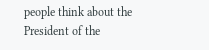people think about the President of the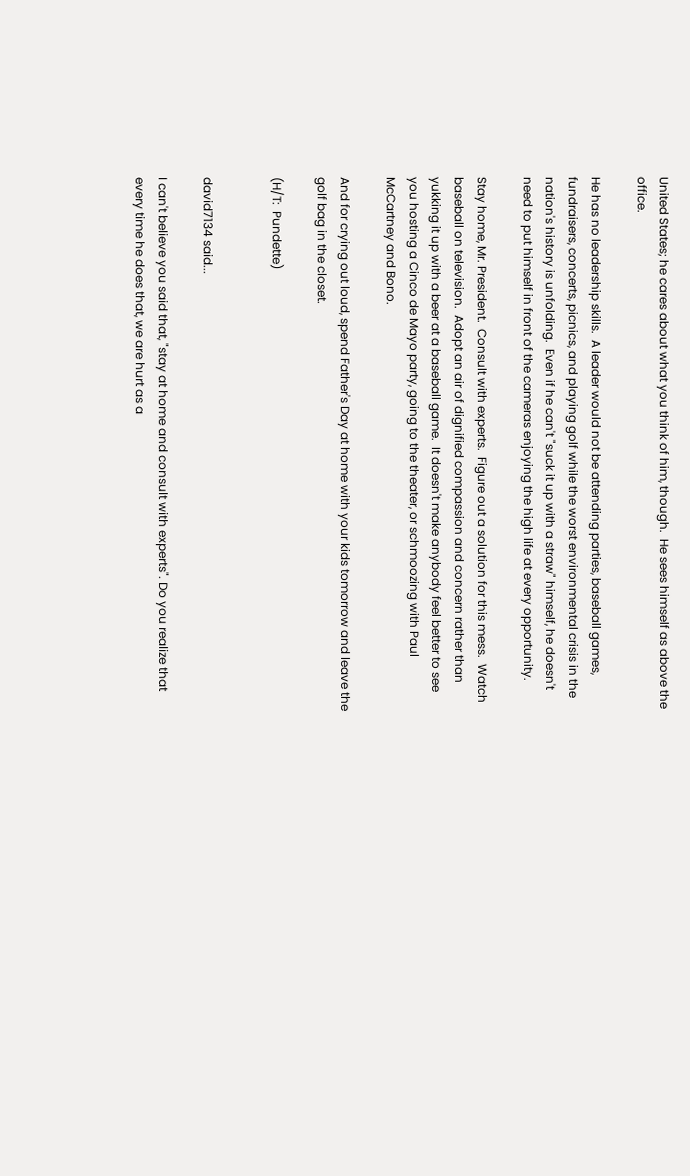United States; he cares about what you think of him, though.  He sees himself as above the office.

He has no leadership skills.  A leader would not be attending parties, baseball games, fundraisers, concerts, picnics, and playing golf while the worst environmental crisis in the nation's history is unfolding.  Even if he can't "suck it up with a straw" himself, he doesn't need to put himself in front of the cameras enjoying the high life at every opportunity.

Stay home, Mr. President.  Consult with experts.  Figure out a solution for this mess.  Watch baseball on television.  Adopt an air of dignified compassion and concern rather than yukking it up with a beer at a baseball game.  It doesn't make anybody feel better to see you hosting a Cinco de Mayo party, going to the theater, or schmoozing with Paul McCartney and Bono.

And for crying out loud, spend Father's Day at home with your kids tomorrow and leave the golf bag in the closet.

(H/T:  Pundette)


david7134 said...

I can't believe you said that, "stay at home and consult with experts". Do you realize that every time he does that, we are hurt as a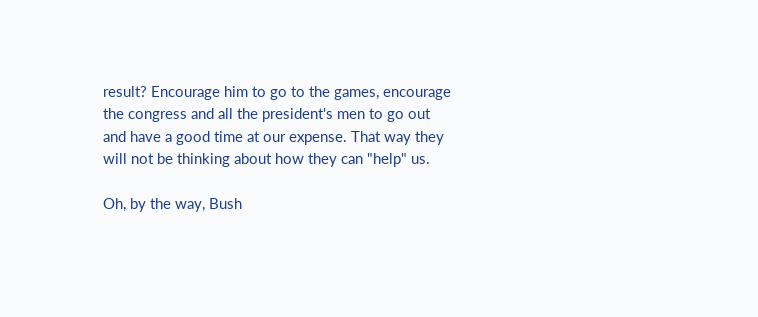result? Encourage him to go to the games, encourage the congress and all the president's men to go out and have a good time at our expense. That way they will not be thinking about how they can "help" us.

Oh, by the way, Bush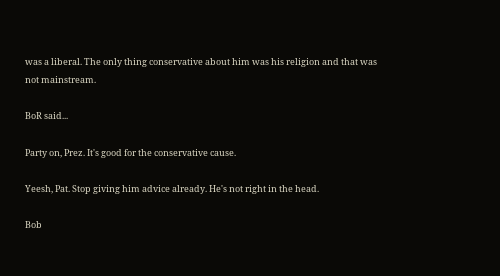was a liberal. The only thing conservative about him was his religion and that was not mainstream.

BoR said...

Party on, Prez. It's good for the conservative cause.

Yeesh, Pat. Stop giving him advice already. He's not right in the head.

Bob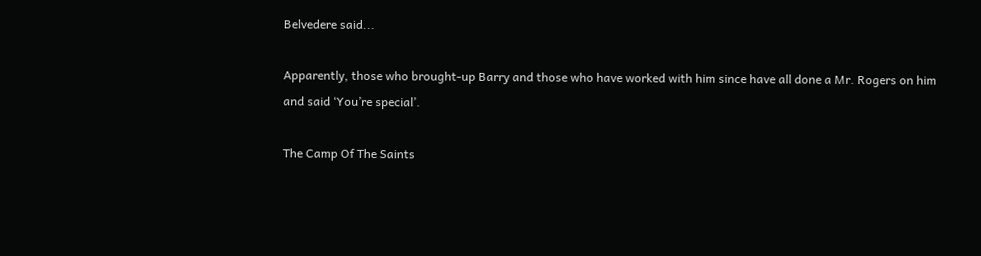Belvedere said...

Apparently, those who brought-up Barry and those who have worked with him since have all done a Mr. Rogers on him and said ‘You’re special’.

The Camp Of The Saints